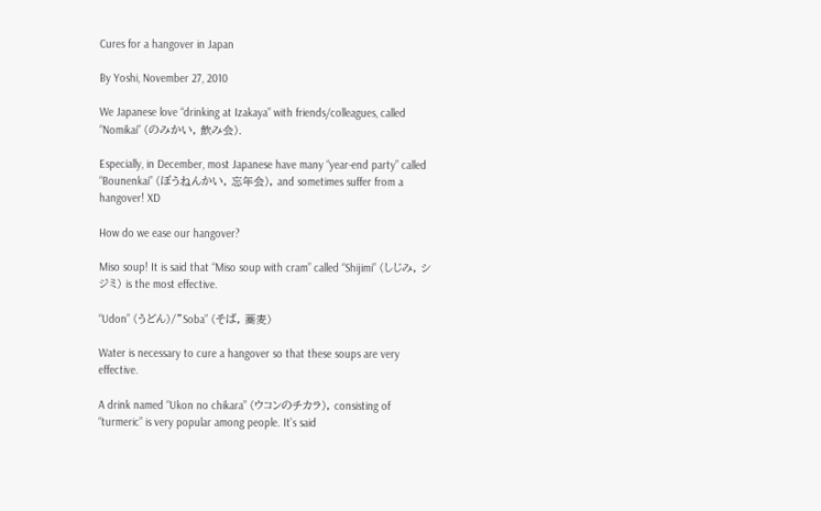Cures for a hangover in Japan

By Yoshi, November 27, 2010

We Japanese love “drinking at Izakaya” with friends/colleagues, called “Nomikai” (のみかい, 飲み会).

Especially, in December, most Japanese have many “year-end party” called “Bounenkai” (ぼうねんかい, 忘年会), and sometimes suffer from a hangover! XD

How do we ease our hangover?

Miso soup! It is said that “Miso soup with cram” called “Shijimi” (しじみ, シジミ) is the most effective.

“Udon” (うどん)/”Soba” (そば, 蕎麦)

Water is necessary to cure a hangover so that these soups are very effective.

A drink named “Ukon no chikara” (ウコンのチカラ), consisting of “turmeric” is very popular among people. It’s said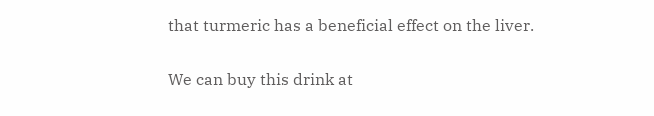that turmeric has a beneficial effect on the liver.

We can buy this drink at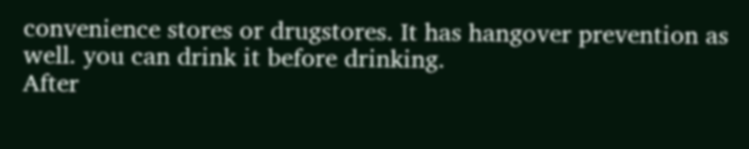convenience stores or drugstores. It has hangover prevention as well. you can drink it before drinking.
After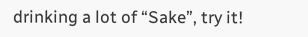drinking a lot of “Sake”, try it!